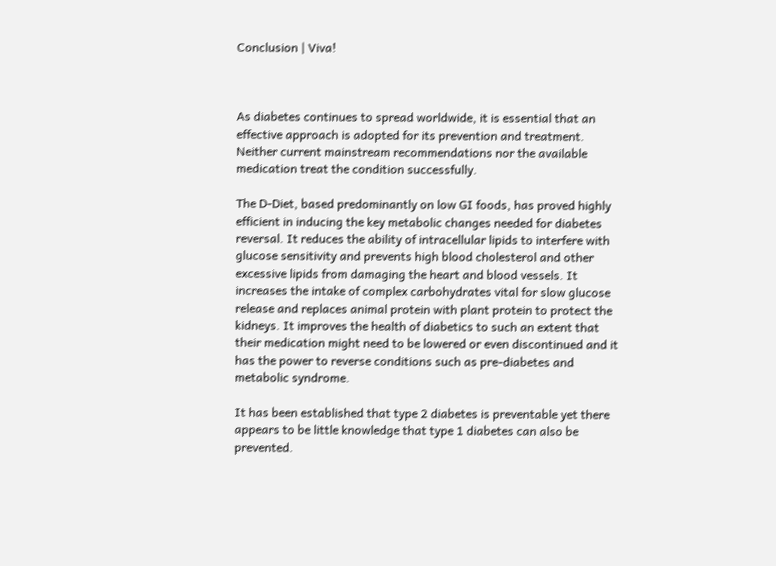Conclusion | Viva!



As diabetes continues to spread worldwide, it is essential that an effective approach is adopted for its prevention and treatment. Neither current mainstream recommendations nor the available medication treat the condition successfully.

The D-Diet, based predominantly on low GI foods, has proved highly efficient in inducing the key metabolic changes needed for diabetes reversal. It reduces the ability of intracellular lipids to interfere with glucose sensitivity and prevents high blood cholesterol and other excessive lipids from damaging the heart and blood vessels. It increases the intake of complex carbohydrates vital for slow glucose release and replaces animal protein with plant protein to protect the kidneys. It improves the health of diabetics to such an extent that their medication might need to be lowered or even discontinued and it has the power to reverse conditions such as pre-diabetes and metabolic syndrome.

It has been established that type 2 diabetes is preventable yet there appears to be little knowledge that type 1 diabetes can also be prevented.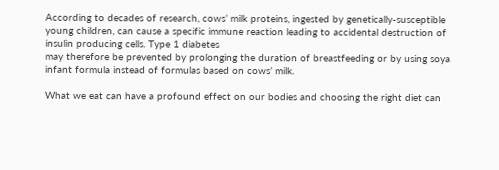According to decades of research, cows’ milk proteins, ingested by genetically-susceptible young children, can cause a specific immune reaction leading to accidental destruction of insulin producing cells. Type 1 diabetes
may therefore be prevented by prolonging the duration of breastfeeding or by using soya infant formula instead of formulas based on cows’ milk.

What we eat can have a profound effect on our bodies and choosing the right diet can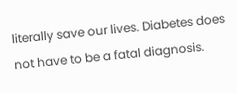literally save our lives. Diabetes does not have to be a fatal diagnosis.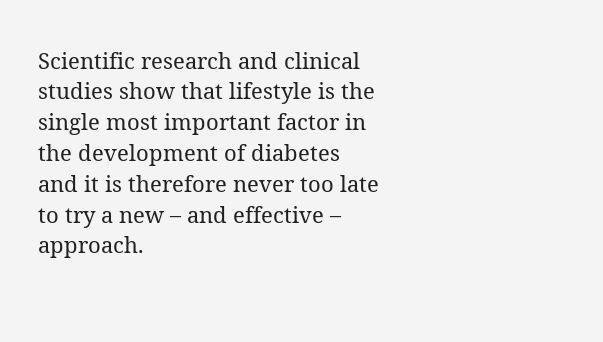Scientific research and clinical studies show that lifestyle is the single most important factor in the development of diabetes and it is therefore never too late to try a new – and effective – approach.